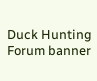Duck Hunting Forum banner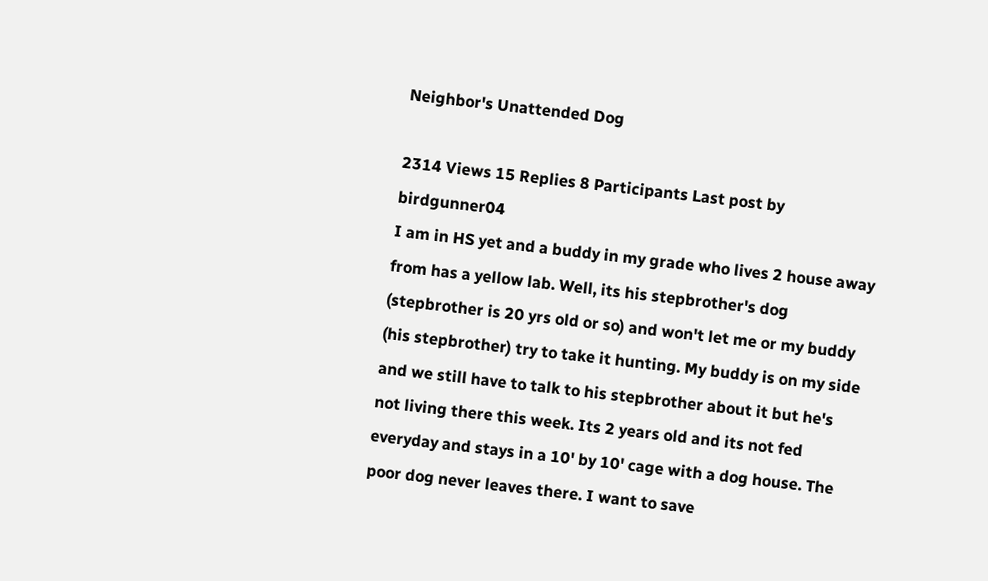Neighbor's Unattended Dog

2314 Views 15 Replies 8 Participants Last post by  birdgunner04
I am in HS yet and a buddy in my grade who lives 2 house away from has a yellow lab. Well, its his stepbrother's dog (stepbrother is 20 yrs old or so) and won't let me or my buddy (his stepbrother) try to take it hunting. My buddy is on my side and we still have to talk to his stepbrother about it but he's not living there this week. Its 2 years old and its not fed everyday and stays in a 10' by 10' cage with a dog house. The poor dog never leaves there. I want to save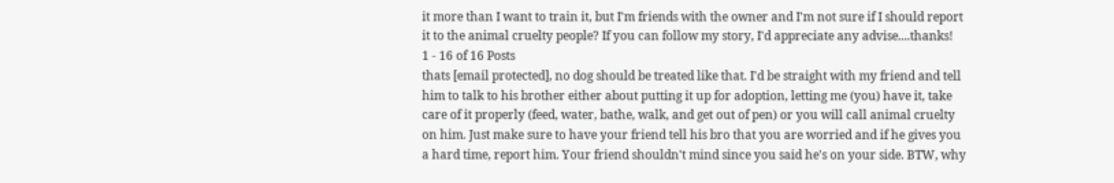it more than I want to train it, but I'm friends with the owner and I'm not sure if I should report it to the animal cruelty people? If you can follow my story, I'd appreciate any advise....thanks!
1 - 16 of 16 Posts
thats [email protected], no dog should be treated like that. I'd be straight with my friend and tell him to talk to his brother either about putting it up for adoption, letting me (you) have it, take care of it properly (feed, water, bathe, walk, and get out of pen) or you will call animal cruelty on him. Just make sure to have your friend tell his bro that you are worried and if he gives you a hard time, report him. Your friend shouldn't mind since you said he's on your side. BTW, why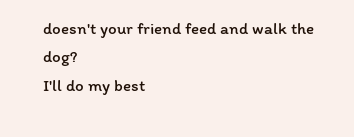doesn't your friend feed and walk the dog?
I'll do my best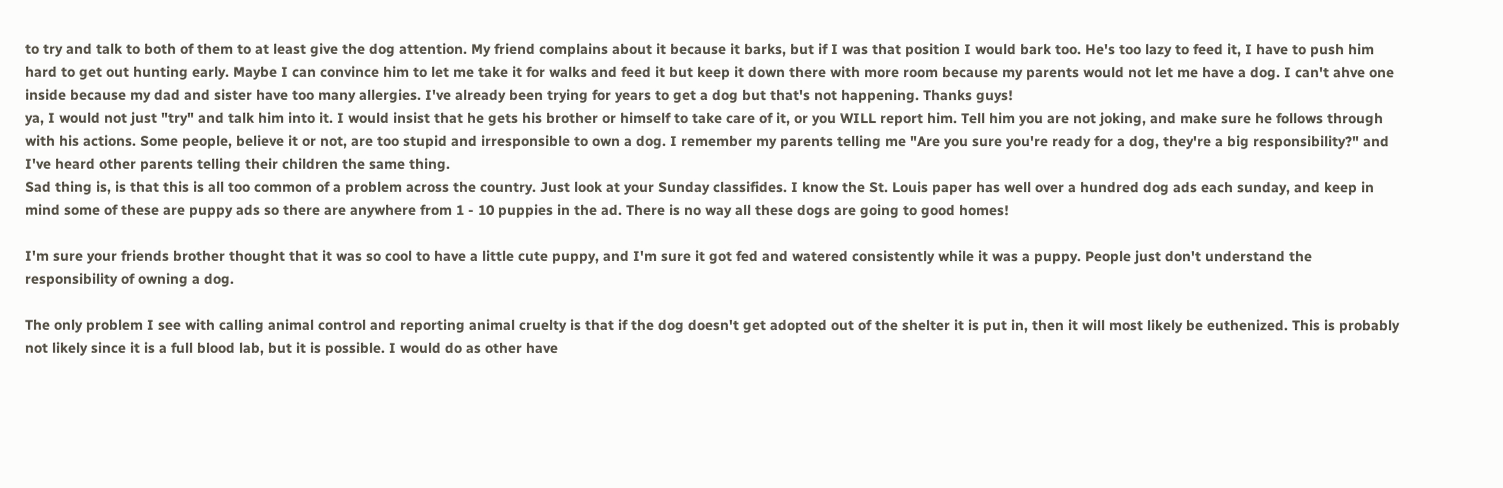to try and talk to both of them to at least give the dog attention. My friend complains about it because it barks, but if I was that position I would bark too. He's too lazy to feed it, I have to push him hard to get out hunting early. Maybe I can convince him to let me take it for walks and feed it but keep it down there with more room because my parents would not let me have a dog. I can't ahve one inside because my dad and sister have too many allergies. I've already been trying for years to get a dog but that's not happening. Thanks guys!
ya, I would not just "try" and talk him into it. I would insist that he gets his brother or himself to take care of it, or you WILL report him. Tell him you are not joking, and make sure he follows through with his actions. Some people, believe it or not, are too stupid and irresponsible to own a dog. I remember my parents telling me "Are you sure you're ready for a dog, they're a big responsibility?" and I've heard other parents telling their children the same thing.
Sad thing is, is that this is all too common of a problem across the country. Just look at your Sunday classifides. I know the St. Louis paper has well over a hundred dog ads each sunday, and keep in mind some of these are puppy ads so there are anywhere from 1 - 10 puppies in the ad. There is no way all these dogs are going to good homes!

I'm sure your friends brother thought that it was so cool to have a little cute puppy, and I'm sure it got fed and watered consistently while it was a puppy. People just don't understand the responsibility of owning a dog.

The only problem I see with calling animal control and reporting animal cruelty is that if the dog doesn't get adopted out of the shelter it is put in, then it will most likely be euthenized. This is probably not likely since it is a full blood lab, but it is possible. I would do as other have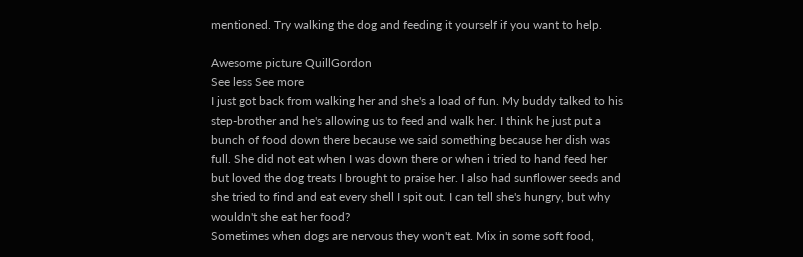mentioned. Try walking the dog and feeding it yourself if you want to help.

Awesome picture QuillGordon
See less See more
I just got back from walking her and she's a load of fun. My buddy talked to his step-brother and he's allowing us to feed and walk her. I think he just put a bunch of food down there because we said something because her dish was full. She did not eat when I was down there or when i tried to hand feed her but loved the dog treats I brought to praise her. I also had sunflower seeds and she tried to find and eat every shell I spit out. I can tell she's hungry, but why wouldn't she eat her food?
Sometimes when dogs are nervous they won't eat. Mix in some soft food,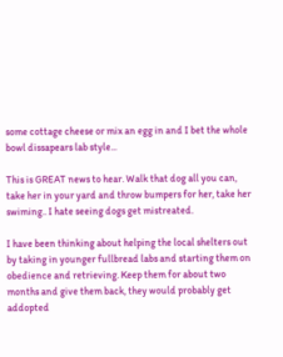some cottage cheese or mix an egg in and I bet the whole bowl dissapears lab style...

This is GREAT news to hear. Walk that dog all you can, take her in your yard and throw bumpers for her, take her swiming.. I hate seeing dogs get mistreated.

I have been thinking about helping the local shelters out by taking in younger fullbread labs and starting them on obedience and retrieving. Keep them for about two months and give them back, they would probably get addopted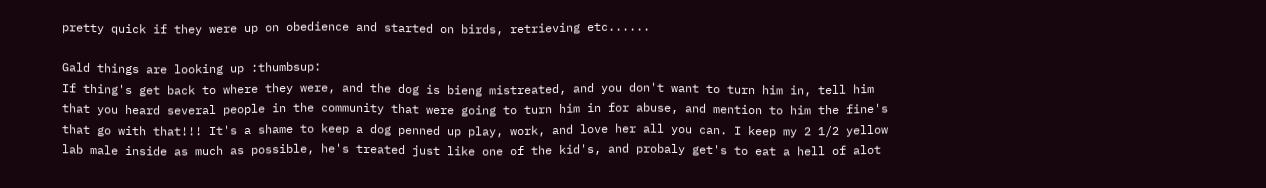pretty quick if they were up on obedience and started on birds, retrieving etc......

Gald things are looking up :thumbsup:
If thing's get back to where they were, and the dog is bieng mistreated, and you don't want to turn him in, tell him that you heard several people in the community that were going to turn him in for abuse, and mention to him the fine's that go with that!!! It's a shame to keep a dog penned up play, work, and love her all you can. I keep my 2 1/2 yellow lab male inside as much as possible, he's treated just like one of the kid's, and probaly get's to eat a hell of alot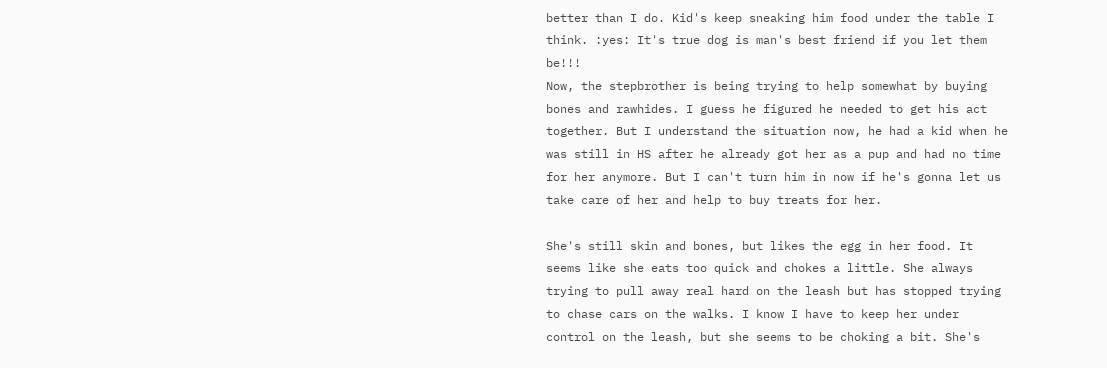better than I do. Kid's keep sneaking him food under the table I think. :yes: It's true dog is man's best friend if you let them be!!!
Now, the stepbrother is being trying to help somewhat by buying bones and rawhides. I guess he figured he needed to get his act together. But I understand the situation now, he had a kid when he was still in HS after he already got her as a pup and had no time for her anymore. But I can't turn him in now if he's gonna let us take care of her and help to buy treats for her.

She's still skin and bones, but likes the egg in her food. It seems like she eats too quick and chokes a little. She always trying to pull away real hard on the leash but has stopped trying to chase cars on the walks. I know I have to keep her under control on the leash, but she seems to be choking a bit. She's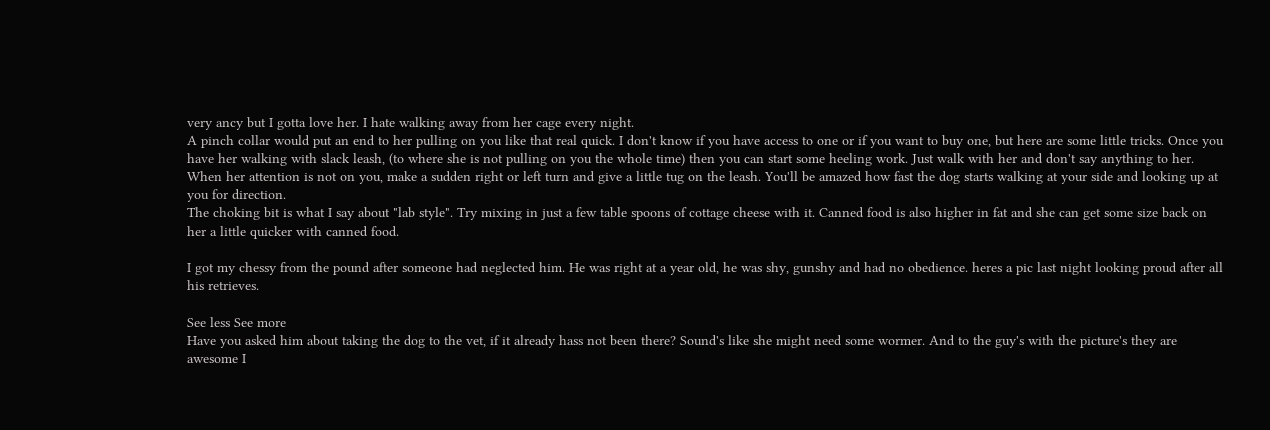very ancy but I gotta love her. I hate walking away from her cage every night.
A pinch collar would put an end to her pulling on you like that real quick. I don't know if you have access to one or if you want to buy one, but here are some little tricks. Once you have her walking with slack leash, (to where she is not pulling on you the whole time) then you can start some heeling work. Just walk with her and don't say anything to her. When her attention is not on you, make a sudden right or left turn and give a little tug on the leash. You'll be amazed how fast the dog starts walking at your side and looking up at you for direction.
The choking bit is what I say about "lab style". Try mixing in just a few table spoons of cottage cheese with it. Canned food is also higher in fat and she can get some size back on her a little quicker with canned food.

I got my chessy from the pound after someone had neglected him. He was right at a year old, he was shy, gunshy and had no obedience. heres a pic last night looking proud after all his retrieves.

See less See more
Have you asked him about taking the dog to the vet, if it already hass not been there? Sound's like she might need some wormer. And to the guy's with the picture's they are awesome I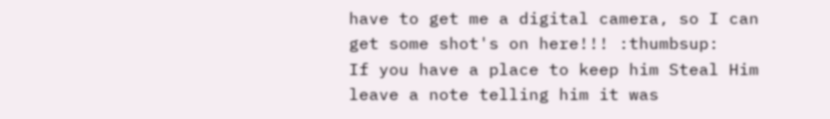have to get me a digital camera, so I can get some shot's on here!!! :thumbsup:
If you have a place to keep him Steal Him leave a note telling him it was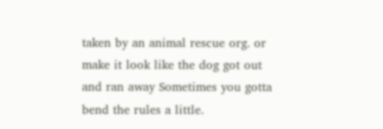taken by an animal rescue org. or make it look like the dog got out and ran away Sometimes you gotta bend the rules a little.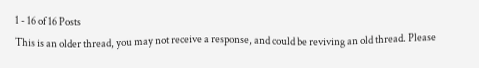1 - 16 of 16 Posts
This is an older thread, you may not receive a response, and could be reviving an old thread. Please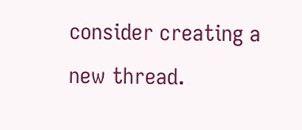consider creating a new thread.